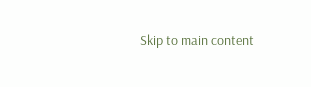Skip to main content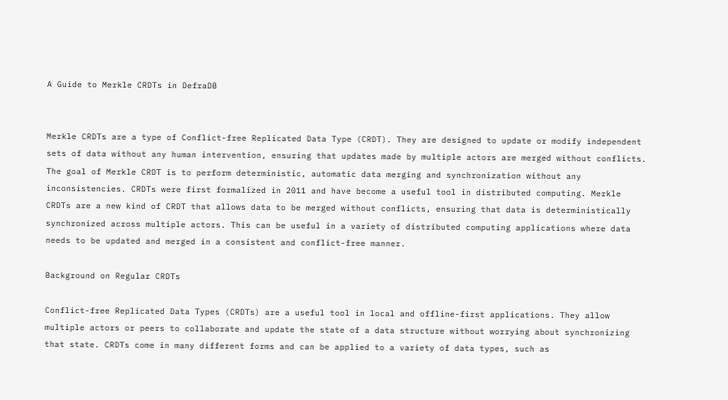A Guide to Merkle CRDTs in DefraDB


Merkle CRDTs are a type of Conflict-free Replicated Data Type (CRDT). They are designed to update or modify independent sets of data without any human intervention, ensuring that updates made by multiple actors are merged without conflicts. The goal of Merkle CRDT is to perform deterministic, automatic data merging and synchronization without any inconsistencies. CRDTs were first formalized in 2011 and have become a useful tool in distributed computing. Merkle CRDTs are a new kind of CRDT that allows data to be merged without conflicts, ensuring that data is deterministically synchronized across multiple actors. This can be useful in a variety of distributed computing applications where data needs to be updated and merged in a consistent and conflict-free manner.

Background on Regular CRDTs

Conflict-free Replicated Data Types (CRDTs) are a useful tool in local and offline-first applications. They allow multiple actors or peers to collaborate and update the state of a data structure without worrying about synchronizing that state. CRDTs come in many different forms and can be applied to a variety of data types, such as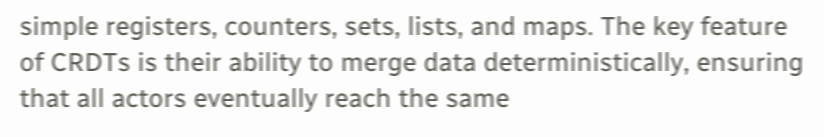simple registers, counters, sets, lists, and maps. The key feature of CRDTs is their ability to merge data deterministically, ensuring that all actors eventually reach the same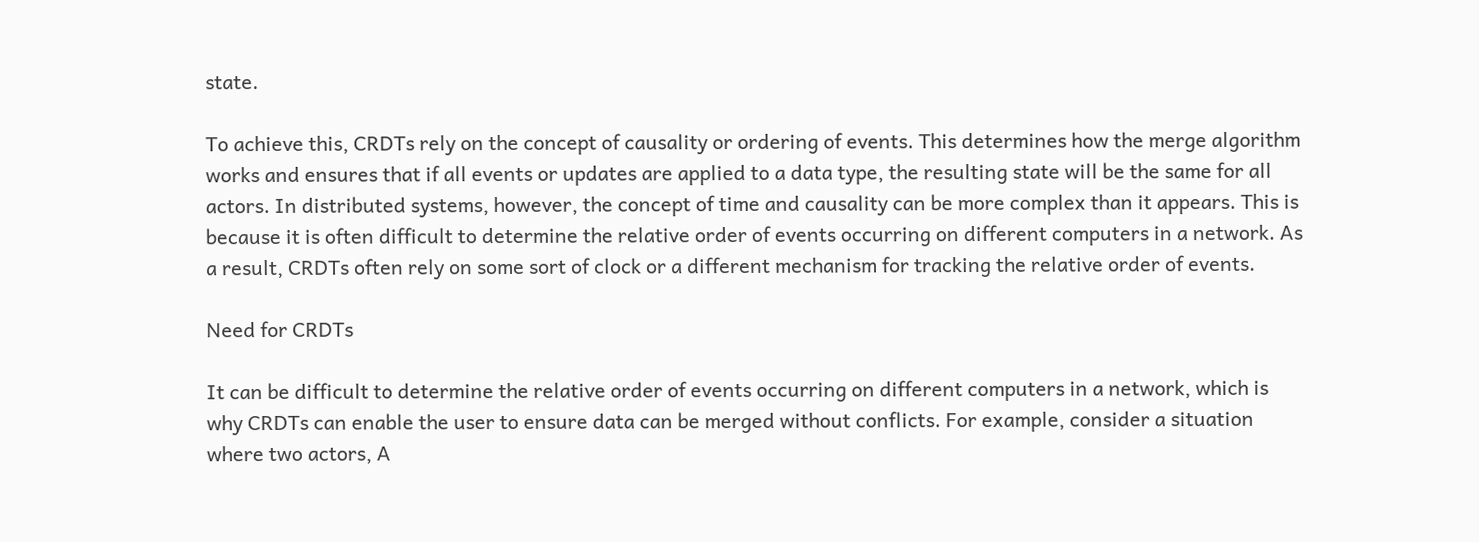state.

To achieve this, CRDTs rely on the concept of causality or ordering of events. This determines how the merge algorithm works and ensures that if all events or updates are applied to a data type, the resulting state will be the same for all actors. In distributed systems, however, the concept of time and causality can be more complex than it appears. This is because it is often difficult to determine the relative order of events occurring on different computers in a network. As a result, CRDTs often rely on some sort of clock or a different mechanism for tracking the relative order of events.

Need for CRDTs

It can be difficult to determine the relative order of events occurring on different computers in a network, which is why CRDTs can enable the user to ensure data can be merged without conflicts. For example, consider a situation where two actors, A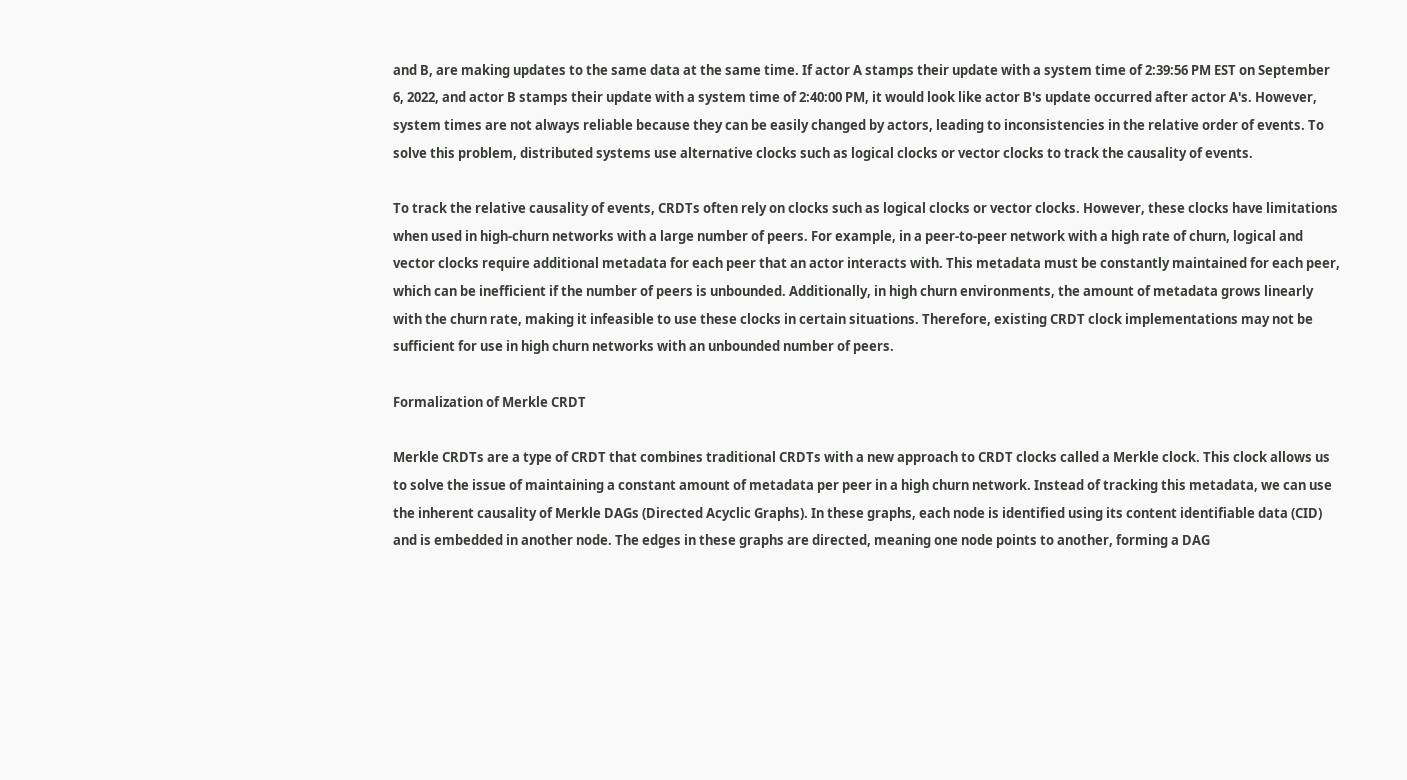and B, are making updates to the same data at the same time. If actor A stamps their update with a system time of 2:39:56 PM EST on September 6, 2022, and actor B stamps their update with a system time of 2:40:00 PM, it would look like actor B's update occurred after actor A's. However, system times are not always reliable because they can be easily changed by actors, leading to inconsistencies in the relative order of events. To solve this problem, distributed systems use alternative clocks such as logical clocks or vector clocks to track the causality of events.

To track the relative causality of events, CRDTs often rely on clocks such as logical clocks or vector clocks. However, these clocks have limitations when used in high-churn networks with a large number of peers. For example, in a peer-to-peer network with a high rate of churn, logical and vector clocks require additional metadata for each peer that an actor interacts with. This metadata must be constantly maintained for each peer, which can be inefficient if the number of peers is unbounded. Additionally, in high churn environments, the amount of metadata grows linearly with the churn rate, making it infeasible to use these clocks in certain situations. Therefore, existing CRDT clock implementations may not be sufficient for use in high churn networks with an unbounded number of peers.

Formalization of Merkle CRDT

Merkle CRDTs are a type of CRDT that combines traditional CRDTs with a new approach to CRDT clocks called a Merkle clock. This clock allows us to solve the issue of maintaining a constant amount of metadata per peer in a high churn network. Instead of tracking this metadata, we can use the inherent causality of Merkle DAGs (Directed Acyclic Graphs). In these graphs, each node is identified using its content identifiable data (CID) and is embedded in another node. The edges in these graphs are directed, meaning one node points to another, forming a DAG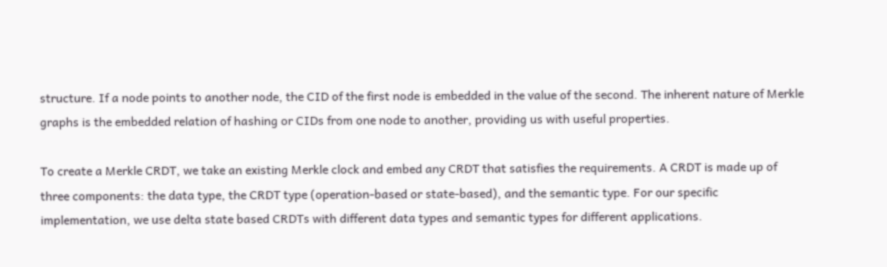structure. If a node points to another node, the CID of the first node is embedded in the value of the second. The inherent nature of Merkle graphs is the embedded relation of hashing or CIDs from one node to another, providing us with useful properties.

To create a Merkle CRDT, we take an existing Merkle clock and embed any CRDT that satisfies the requirements. A CRDT is made up of three components: the data type, the CRDT type (operation-based or state-based), and the semantic type. For our specific implementation, we use delta state based CRDTs with different data types and semantic types for different applications.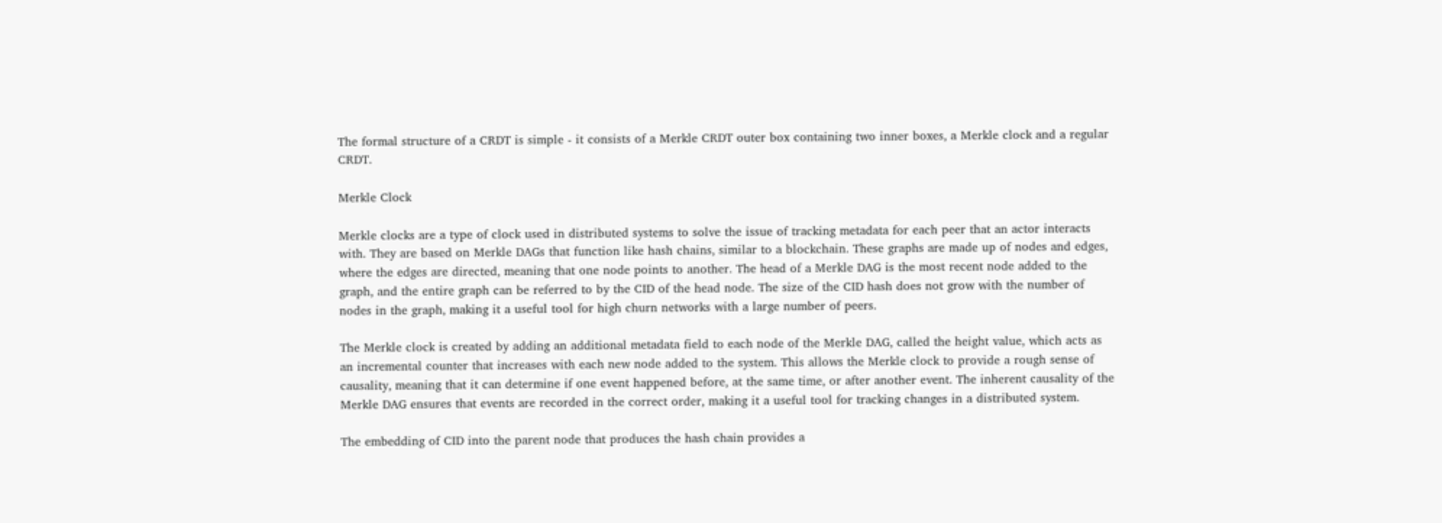The formal structure of a CRDT is simple - it consists of a Merkle CRDT outer box containing two inner boxes, a Merkle clock and a regular CRDT.

Merkle Clock

Merkle clocks are a type of clock used in distributed systems to solve the issue of tracking metadata for each peer that an actor interacts with. They are based on Merkle DAGs that function like hash chains, similar to a blockchain. These graphs are made up of nodes and edges, where the edges are directed, meaning that one node points to another. The head of a Merkle DAG is the most recent node added to the graph, and the entire graph can be referred to by the CID of the head node. The size of the CID hash does not grow with the number of nodes in the graph, making it a useful tool for high churn networks with a large number of peers.

The Merkle clock is created by adding an additional metadata field to each node of the Merkle DAG, called the height value, which acts as an incremental counter that increases with each new node added to the system. This allows the Merkle clock to provide a rough sense of causality, meaning that it can determine if one event happened before, at the same time, or after another event. The inherent causality of the Merkle DAG ensures that events are recorded in the correct order, making it a useful tool for tracking changes in a distributed system.

The embedding of CID into the parent node that produces the hash chain provides a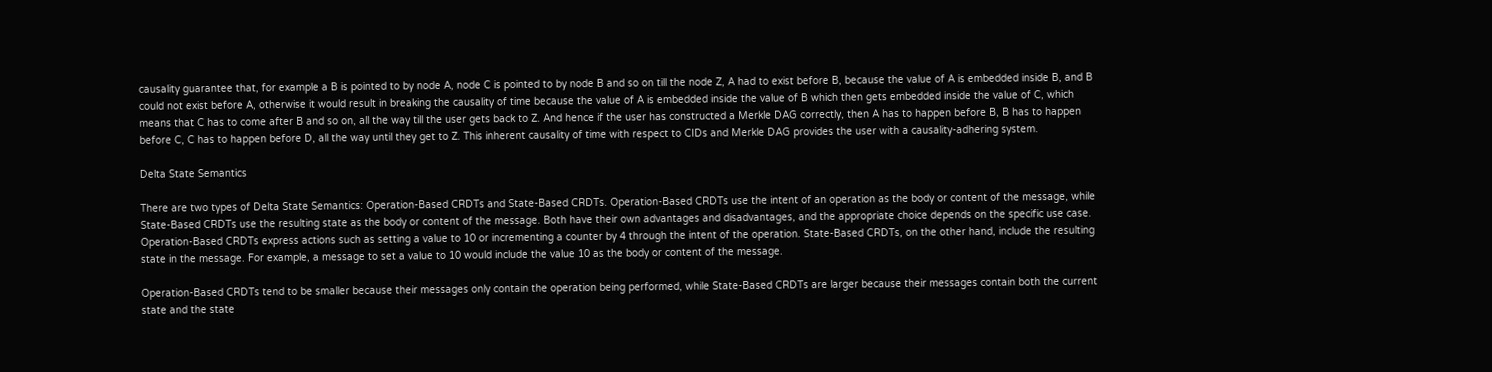causality guarantee that, for example a B is pointed to by node A, node C is pointed to by node B and so on till the node Z, A had to exist before B, because the value of A is embedded inside B, and B could not exist before A, otherwise it would result in breaking the causality of time because the value of A is embedded inside the value of B which then gets embedded inside the value of C, which means that C has to come after B and so on, all the way till the user gets back to Z. And hence if the user has constructed a Merkle DAG correctly, then A has to happen before B, B has to happen before C, C has to happen before D, all the way until they get to Z. This inherent causality of time with respect to CIDs and Merkle DAG provides the user with a causality-adhering system.

Delta State Semantics

There are two types of Delta State Semantics: Operation-Based CRDTs and State-Based CRDTs. Operation-Based CRDTs use the intent of an operation as the body or content of the message, while State-Based CRDTs use the resulting state as the body or content of the message. Both have their own advantages and disadvantages, and the appropriate choice depends on the specific use case. Operation-Based CRDTs express actions such as setting a value to 10 or incrementing a counter by 4 through the intent of the operation. State-Based CRDTs, on the other hand, include the resulting state in the message. For example, a message to set a value to 10 would include the value 10 as the body or content of the message.

Operation-Based CRDTs tend to be smaller because their messages only contain the operation being performed, while State-Based CRDTs are larger because their messages contain both the current state and the state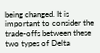being changed. It is important to consider the trade-offs between these two types of Delta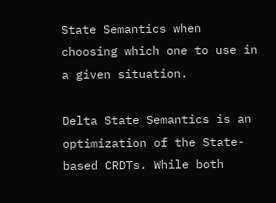State Semantics when choosing which one to use in a given situation.

Delta State Semantics is an optimization of the State-based CRDTs. While both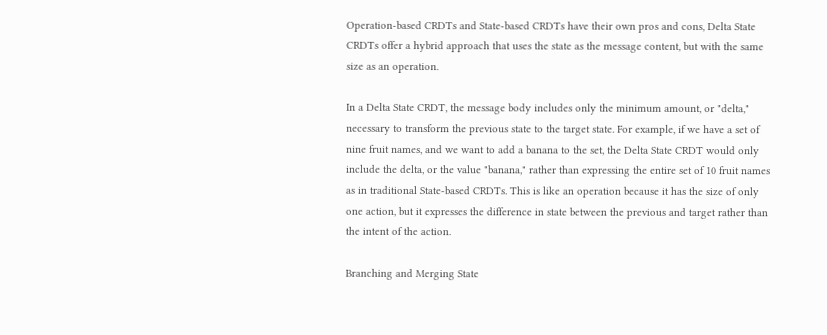Operation-based CRDTs and State-based CRDTs have their own pros and cons, Delta State CRDTs offer a hybrid approach that uses the state as the message content, but with the same size as an operation.

In a Delta State CRDT, the message body includes only the minimum amount, or "delta," necessary to transform the previous state to the target state. For example, if we have a set of nine fruit names, and we want to add a banana to the set, the Delta State CRDT would only include the delta, or the value "banana," rather than expressing the entire set of 10 fruit names as in traditional State-based CRDTs. This is like an operation because it has the size of only one action, but it expresses the difference in state between the previous and target rather than the intent of the action.

Branching and Merging State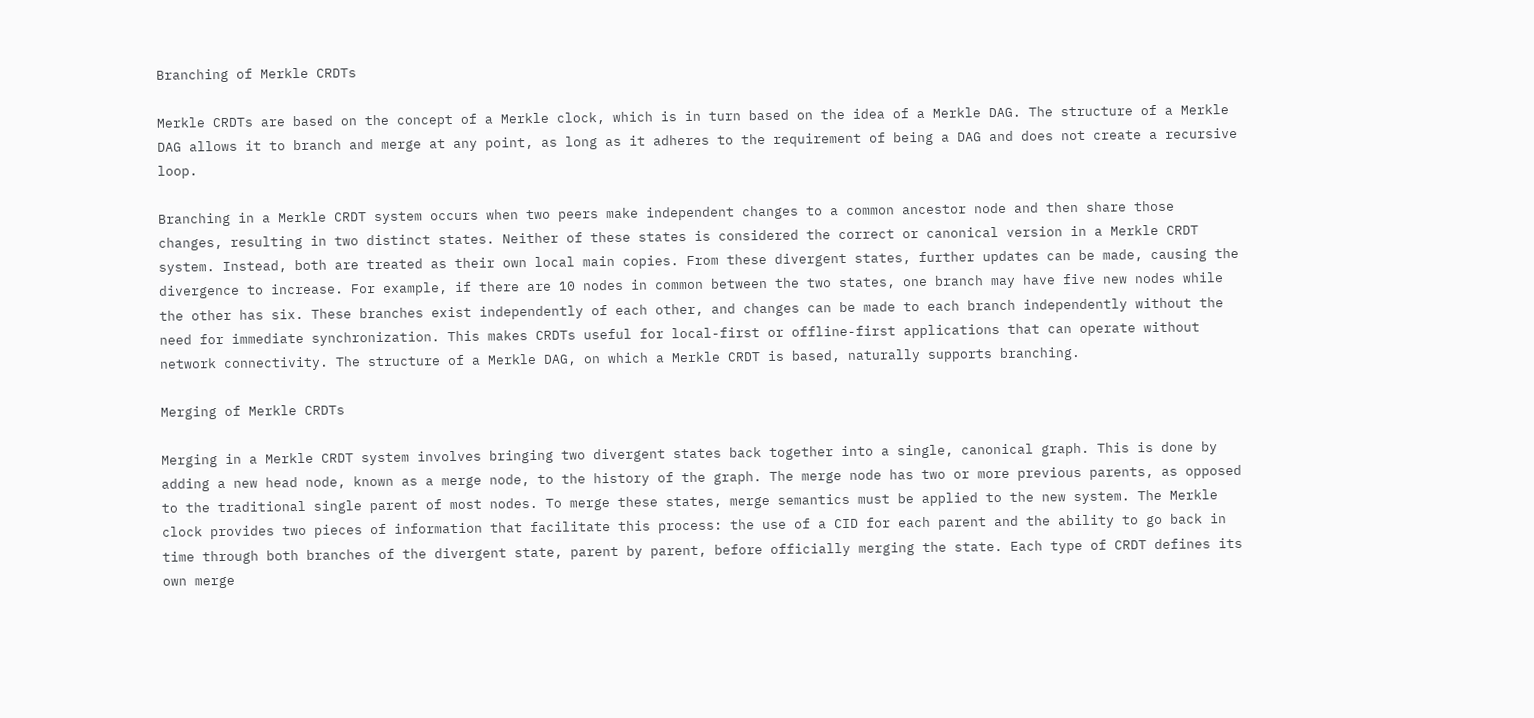Branching of Merkle CRDTs

Merkle CRDTs are based on the concept of a Merkle clock, which is in turn based on the idea of a Merkle DAG. The structure of a Merkle DAG allows it to branch and merge at any point, as long as it adheres to the requirement of being a DAG and does not create a recursive loop.

Branching in a Merkle CRDT system occurs when two peers make independent changes to a common ancestor node and then share those changes, resulting in two distinct states. Neither of these states is considered the correct or canonical version in a Merkle CRDT system. Instead, both are treated as their own local main copies. From these divergent states, further updates can be made, causing the divergence to increase. For example, if there are 10 nodes in common between the two states, one branch may have five new nodes while the other has six. These branches exist independently of each other, and changes can be made to each branch independently without the need for immediate synchronization. This makes CRDTs useful for local-first or offline-first applications that can operate without network connectivity. The structure of a Merkle DAG, on which a Merkle CRDT is based, naturally supports branching.

Merging of Merkle CRDTs

Merging in a Merkle CRDT system involves bringing two divergent states back together into a single, canonical graph. This is done by adding a new head node, known as a merge node, to the history of the graph. The merge node has two or more previous parents, as opposed to the traditional single parent of most nodes. To merge these states, merge semantics must be applied to the new system. The Merkle clock provides two pieces of information that facilitate this process: the use of a CID for each parent and the ability to go back in time through both branches of the divergent state, parent by parent, before officially merging the state. Each type of CRDT defines its own merge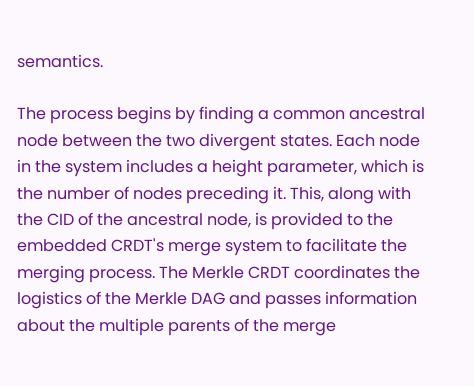semantics.

The process begins by finding a common ancestral node between the two divergent states. Each node in the system includes a height parameter, which is the number of nodes preceding it. This, along with the CID of the ancestral node, is provided to the embedded CRDT's merge system to facilitate the merging process. The Merkle CRDT coordinates the logistics of the Merkle DAG and passes information about the multiple parents of the merge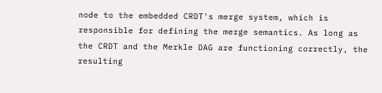node to the embedded CRDT's merge system, which is responsible for defining the merge semantics. As long as the CRDT and the Merkle DAG are functioning correctly, the resulting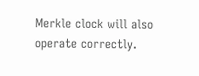Merkle clock will also operate correctly.